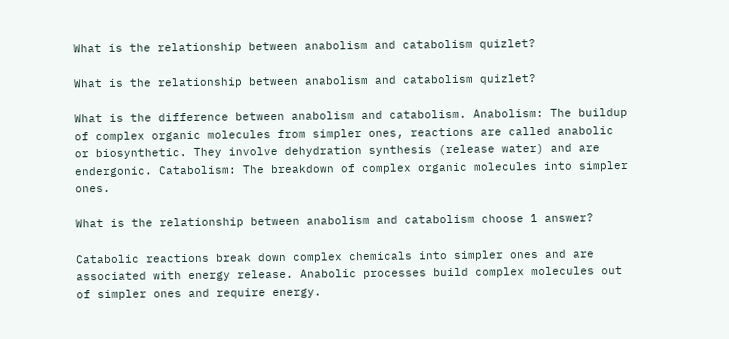What is the relationship between anabolism and catabolism quizlet?

What is the relationship between anabolism and catabolism quizlet?

What is the difference between anabolism and catabolism. Anabolism: The buildup of complex organic molecules from simpler ones, reactions are called anabolic or biosynthetic. They involve dehydration synthesis (release water) and are endergonic. Catabolism: The breakdown of complex organic molecules into simpler ones.

What is the relationship between anabolism and catabolism choose 1 answer?

Catabolic reactions break down complex chemicals into simpler ones and are associated with energy release. Anabolic processes build complex molecules out of simpler ones and require energy.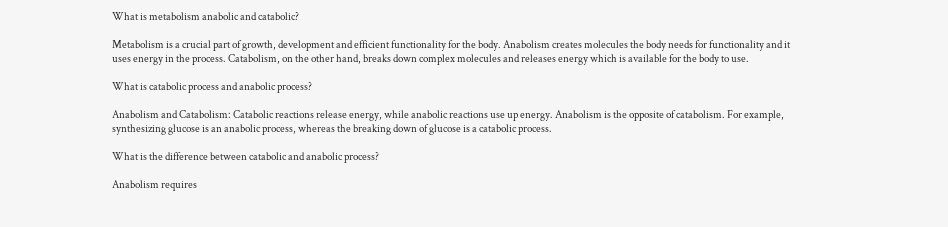What is metabolism anabolic and catabolic?

Metabolism is a crucial part of growth, development and efficient functionality for the body. Anabolism creates molecules the body needs for functionality and it uses energy in the process. Catabolism, on the other hand, breaks down complex molecules and releases energy which is available for the body to use.

What is catabolic process and anabolic process?

Anabolism and Catabolism: Catabolic reactions release energy, while anabolic reactions use up energy. Anabolism is the opposite of catabolism. For example, synthesizing glucose is an anabolic process, whereas the breaking down of glucose is a catabolic process.

What is the difference between catabolic and anabolic process?

Anabolism requires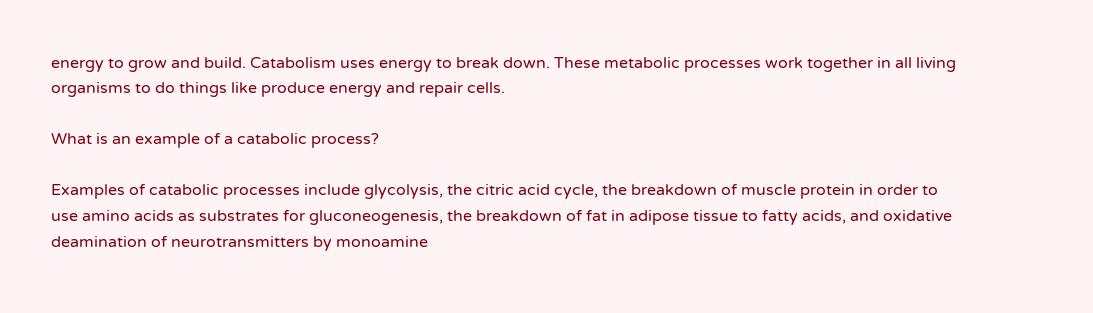energy to grow and build. Catabolism uses energy to break down. These metabolic processes work together in all living organisms to do things like produce energy and repair cells.

What is an example of a catabolic process?

Examples of catabolic processes include glycolysis, the citric acid cycle, the breakdown of muscle protein in order to use amino acids as substrates for gluconeogenesis, the breakdown of fat in adipose tissue to fatty acids, and oxidative deamination of neurotransmitters by monoamine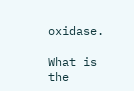oxidase.

What is the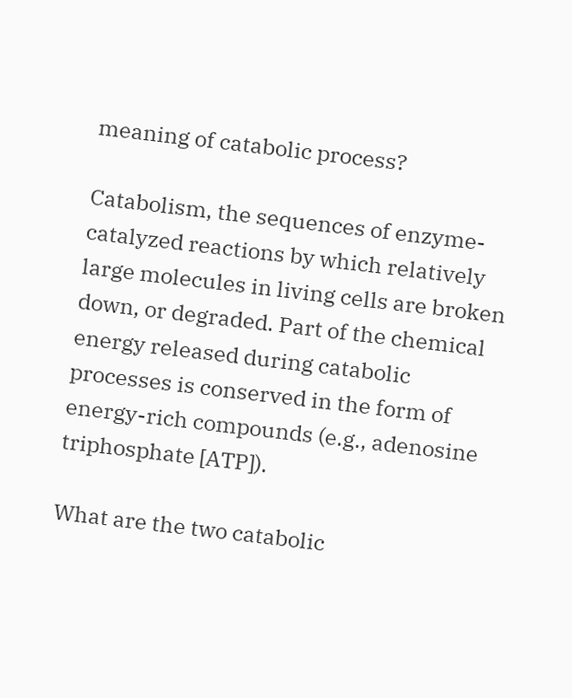meaning of catabolic process?

Catabolism, the sequences of enzyme-catalyzed reactions by which relatively large molecules in living cells are broken down, or degraded. Part of the chemical energy released during catabolic processes is conserved in the form of energy-rich compounds (e.g., adenosine triphosphate [ATP]).

What are the two catabolic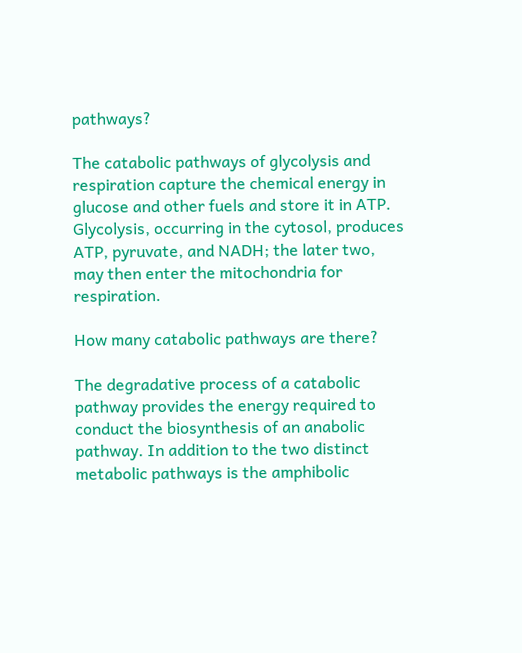pathways?

The catabolic pathways of glycolysis and respiration capture the chemical energy in glucose and other fuels and store it in ATP. Glycolysis, occurring in the cytosol, produces ATP, pyruvate, and NADH; the later two, may then enter the mitochondria for respiration.

How many catabolic pathways are there?

The degradative process of a catabolic pathway provides the energy required to conduct the biosynthesis of an anabolic pathway. In addition to the two distinct metabolic pathways is the amphibolic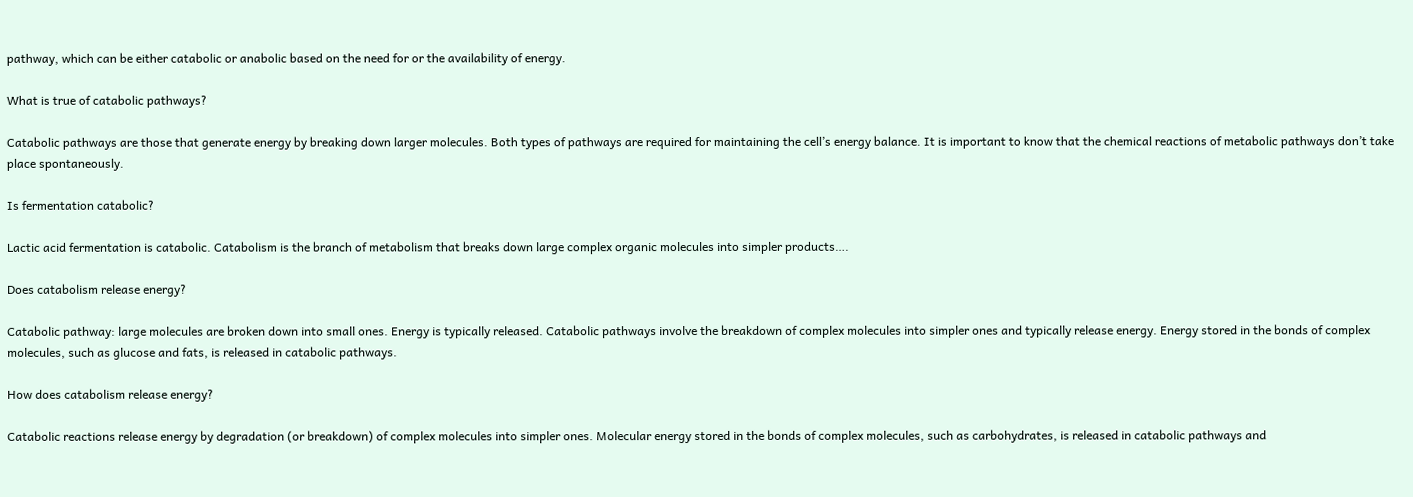pathway, which can be either catabolic or anabolic based on the need for or the availability of energy.

What is true of catabolic pathways?

Catabolic pathways are those that generate energy by breaking down larger molecules. Both types of pathways are required for maintaining the cell’s energy balance. It is important to know that the chemical reactions of metabolic pathways don’t take place spontaneously.

Is fermentation catabolic?

Lactic acid fermentation is catabolic. Catabolism is the branch of metabolism that breaks down large complex organic molecules into simpler products….

Does catabolism release energy?

Catabolic pathway: large molecules are broken down into small ones. Energy is typically released. Catabolic pathways involve the breakdown of complex molecules into simpler ones and typically release energy. Energy stored in the bonds of complex molecules, such as glucose and fats, is released in catabolic pathways.

How does catabolism release energy?

Catabolic reactions release energy by degradation (or breakdown) of complex molecules into simpler ones. Molecular energy stored in the bonds of complex molecules, such as carbohydrates, is released in catabolic pathways and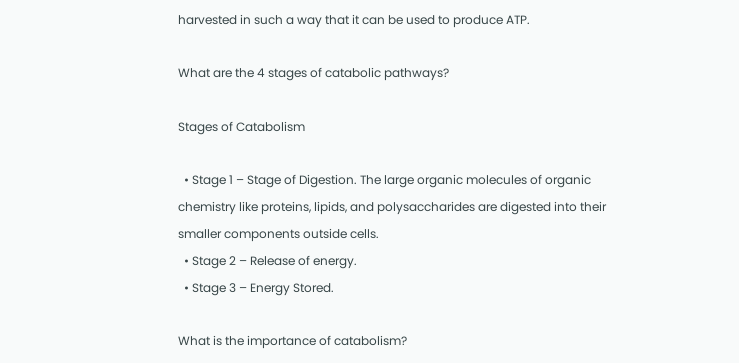harvested in such a way that it can be used to produce ATP.

What are the 4 stages of catabolic pathways?

Stages of Catabolism

  • Stage 1 – Stage of Digestion. The large organic molecules of organic chemistry like proteins, lipids, and polysaccharides are digested into their smaller components outside cells.
  • Stage 2 – Release of energy.
  • Stage 3 – Energy Stored.

What is the importance of catabolism?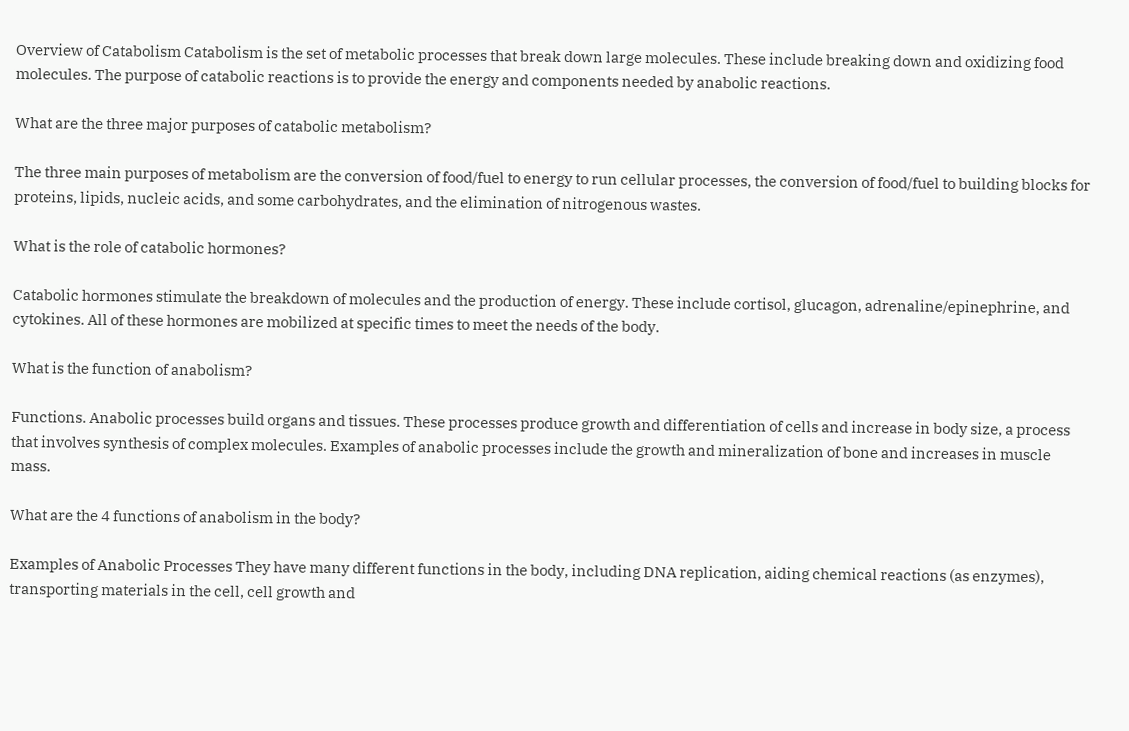Overview of Catabolism Catabolism is the set of metabolic processes that break down large molecules. These include breaking down and oxidizing food molecules. The purpose of catabolic reactions is to provide the energy and components needed by anabolic reactions.

What are the three major purposes of catabolic metabolism?

The three main purposes of metabolism are the conversion of food/fuel to energy to run cellular processes, the conversion of food/fuel to building blocks for proteins, lipids, nucleic acids, and some carbohydrates, and the elimination of nitrogenous wastes.

What is the role of catabolic hormones?

Catabolic hormones stimulate the breakdown of molecules and the production of energy. These include cortisol, glucagon, adrenaline/epinephrine, and cytokines. All of these hormones are mobilized at specific times to meet the needs of the body.

What is the function of anabolism?

Functions. Anabolic processes build organs and tissues. These processes produce growth and differentiation of cells and increase in body size, a process that involves synthesis of complex molecules. Examples of anabolic processes include the growth and mineralization of bone and increases in muscle mass.

What are the 4 functions of anabolism in the body?

Examples of Anabolic Processes They have many different functions in the body, including DNA replication, aiding chemical reactions (as enzymes), transporting materials in the cell, cell growth and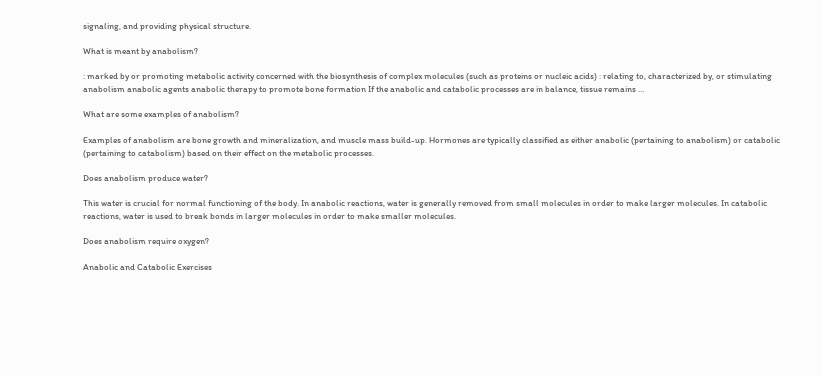signaling, and providing physical structure.

What is meant by anabolism?

: marked by or promoting metabolic activity concerned with the biosynthesis of complex molecules (such as proteins or nucleic acids) : relating to, characterized by, or stimulating anabolism anabolic agents anabolic therapy to promote bone formation If the anabolic and catabolic processes are in balance, tissue remains …

What are some examples of anabolism?

Examples of anabolism are bone growth and mineralization, and muscle mass build-up. Hormones are typically classified as either anabolic (pertaining to anabolism) or catabolic (pertaining to catabolism) based on their effect on the metabolic processes.

Does anabolism produce water?

This water is crucial for normal functioning of the body. In anabolic reactions, water is generally removed from small molecules in order to make larger molecules. In catabolic reactions, water is used to break bonds in larger molecules in order to make smaller molecules.

Does anabolism require oxygen?

Anabolic and Catabolic Exercises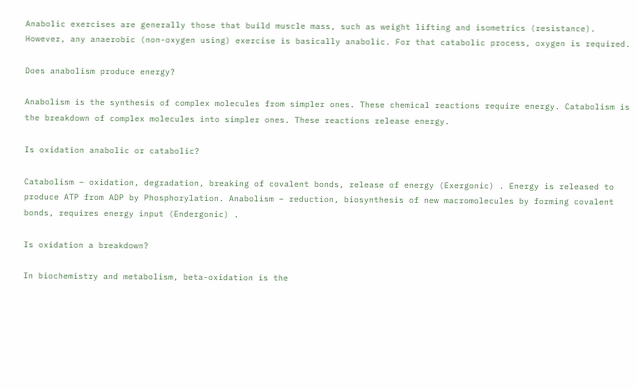Anabolic exercises are generally those that build muscle mass, such as weight lifting and isometrics (resistance). However, any anaerobic (non-oxygen using) exercise is basically anabolic. For that catabolic process, oxygen is required.

Does anabolism produce energy?

Anabolism is the synthesis of complex molecules from simpler ones. These chemical reactions require energy. Catabolism is the breakdown of complex molecules into simpler ones. These reactions release energy.

Is oxidation anabolic or catabolic?

Catabolism – oxidation, degradation, breaking of covalent bonds, release of energy (Exergonic) . Energy is released to produce ATP from ADP by Phosphorylation. Anabolism – reduction, biosynthesis of new macromolecules by forming covalent bonds, requires energy input (Endergonic) .

Is oxidation a breakdown?

In biochemistry and metabolism, beta-oxidation is the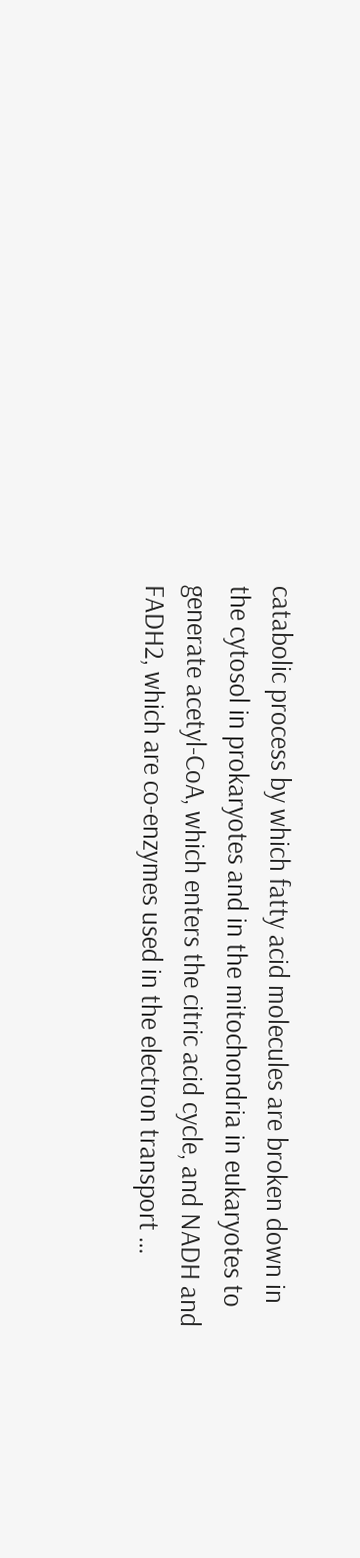catabolic process by which fatty acid molecules are broken down in the cytosol in prokaryotes and in the mitochondria in eukaryotes to generate acetyl-CoA, which enters the citric acid cycle, and NADH and FADH2, which are co-enzymes used in the electron transport …